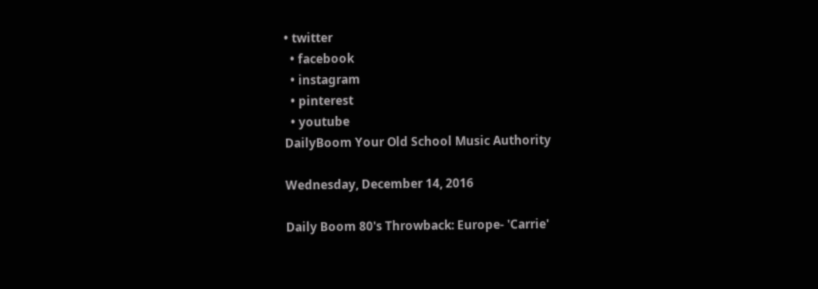• twitter
  • facebook
  • instagram
  • pinterest
  • youtube
DailyBoom Your Old School Music Authority

Wednesday, December 14, 2016

Daily Boom 80's Throwback: Europe- 'Carrie'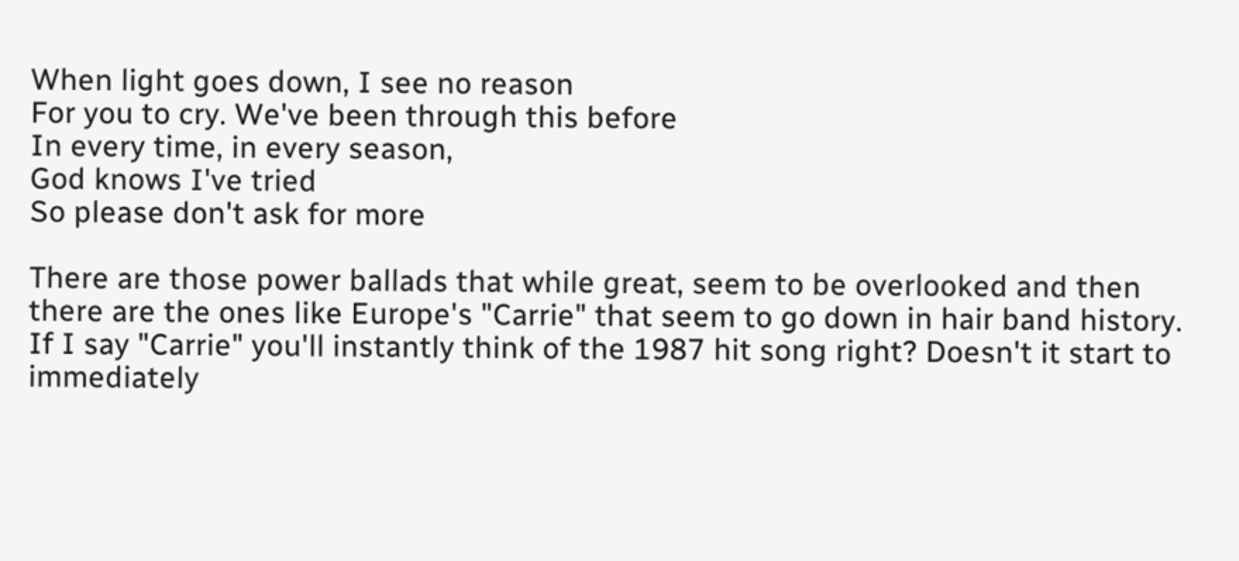When light goes down, I see no reason
For you to cry. We've been through this before
In every time, in every season,
God knows I've tried
So please don't ask for more

There are those power ballads that while great, seem to be overlooked and then there are the ones like Europe's "Carrie" that seem to go down in hair band history. If I say "Carrie" you'll instantly think of the 1987 hit song right? Doesn't it start to immediately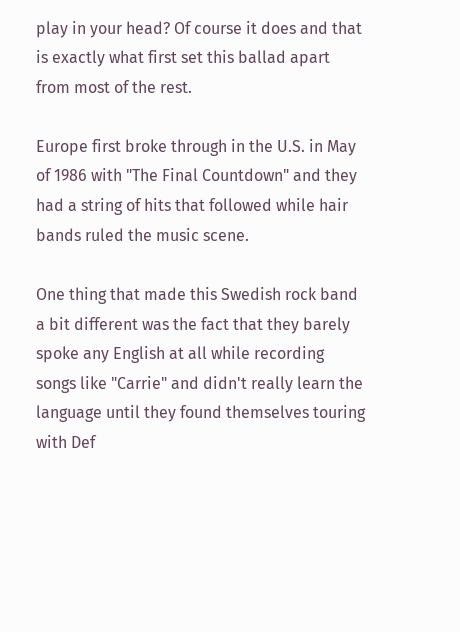play in your head? Of course it does and that is exactly what first set this ballad apart from most of the rest.

Europe first broke through in the U.S. in May of 1986 with "The Final Countdown" and they had a string of hits that followed while hair bands ruled the music scene.

One thing that made this Swedish rock band a bit different was the fact that they barely spoke any English at all while recording songs like "Carrie" and didn't really learn the language until they found themselves touring with Def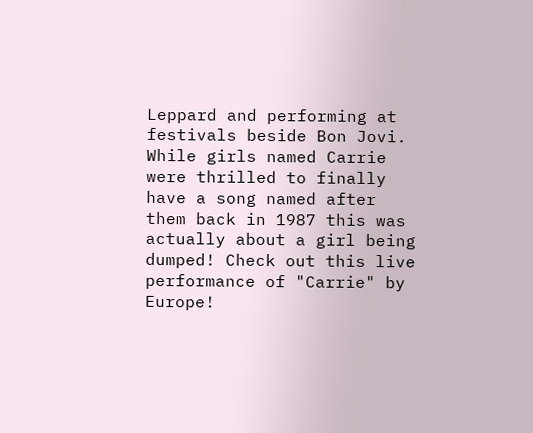Leppard and performing at festivals beside Bon Jovi. While girls named Carrie were thrilled to finally have a song named after them back in 1987 this was actually about a girl being dumped! Check out this live performance of "Carrie" by Europe!